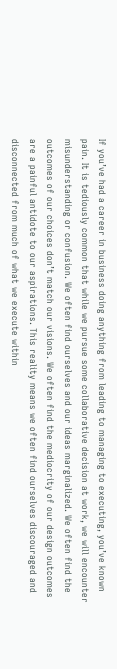If you’ve had a career in business doing anything from leading to managing to executing, you’ve known pain. It is tediously common that while we pursue some collaborative decision at work, we will encounter misunderstanding or confusion. We often find ourselves and our ideas marginalized. We often find the outcomes of our choices don’t match our visions. We often find the mediocrity of our design outcomes are a painful antidote to our aspirations. This reality means we often find ourselves discouraged and disconnected from much of what we execute within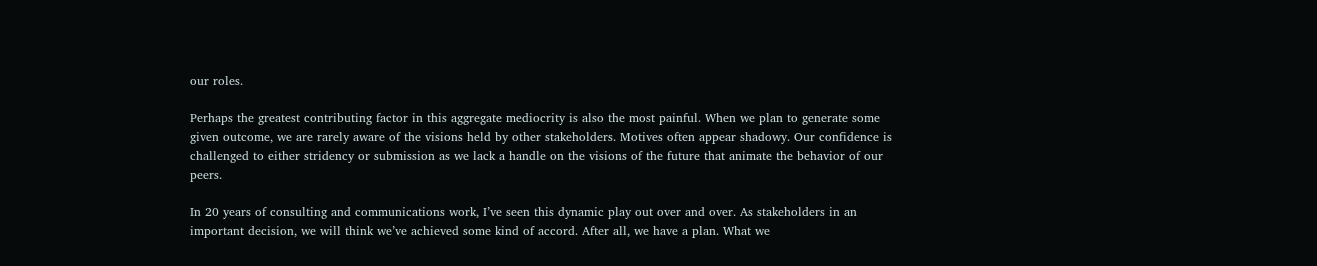our roles.

Perhaps the greatest contributing factor in this aggregate mediocrity is also the most painful. When we plan to generate some given outcome, we are rarely aware of the visions held by other stakeholders. Motives often appear shadowy. Our confidence is challenged to either stridency or submission as we lack a handle on the visions of the future that animate the behavior of our peers.

In 20 years of consulting and communications work, I’ve seen this dynamic play out over and over. As stakeholders in an important decision, we will think we’ve achieved some kind of accord. After all, we have a plan. What we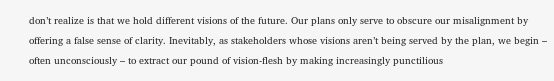don’t realize is that we hold different visions of the future. Our plans only serve to obscure our misalignment by offering a false sense of clarity. Inevitably, as stakeholders whose visions aren’t being served by the plan, we begin – often unconsciously – to extract our pound of vision-flesh by making increasingly punctilious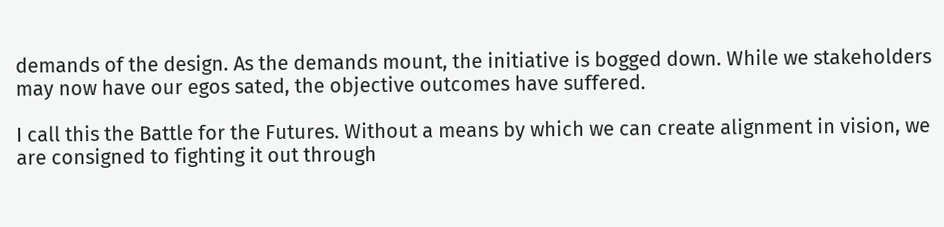demands of the design. As the demands mount, the initiative is bogged down. While we stakeholders may now have our egos sated, the objective outcomes have suffered.

I call this the Battle for the Futures. Without a means by which we can create alignment in vision, we are consigned to fighting it out through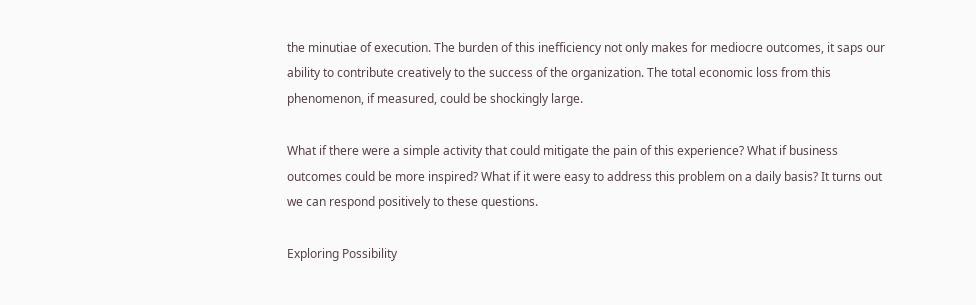the minutiae of execution. The burden of this inefficiency not only makes for mediocre outcomes, it saps our ability to contribute creatively to the success of the organization. The total economic loss from this phenomenon, if measured, could be shockingly large.

What if there were a simple activity that could mitigate the pain of this experience? What if business outcomes could be more inspired? What if it were easy to address this problem on a daily basis? It turns out we can respond positively to these questions.

Exploring Possibility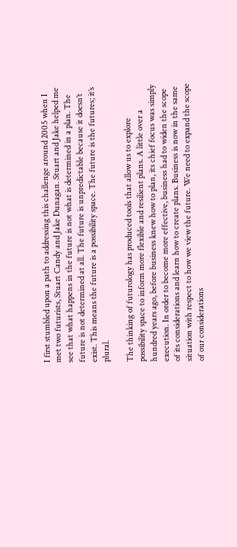I first stumbled upon a path to addressing this challenge around 2005 when I met two futurists, Stuart Candy and Jake Dunagan. Stuart and Jake helped me see that what happens in the future is not what is determined in a plan. The future is not determined at all. The future is unpredictable because it doesn’t exist. This means the future is a possibility space. The future is the futures; it’s plural.

The thinking of futurology has produced tools that allow us to explore possibility space to inform more flexible and resilient plans. A little over a hundred years ago, before business knew how to plan, its chief focus was simply execution. In order to become more effective, business had to widen the scope of its considerations and learn how to create plans. Business is now in the same situation with respect to how we view the future. We need to expand the scope of our considerations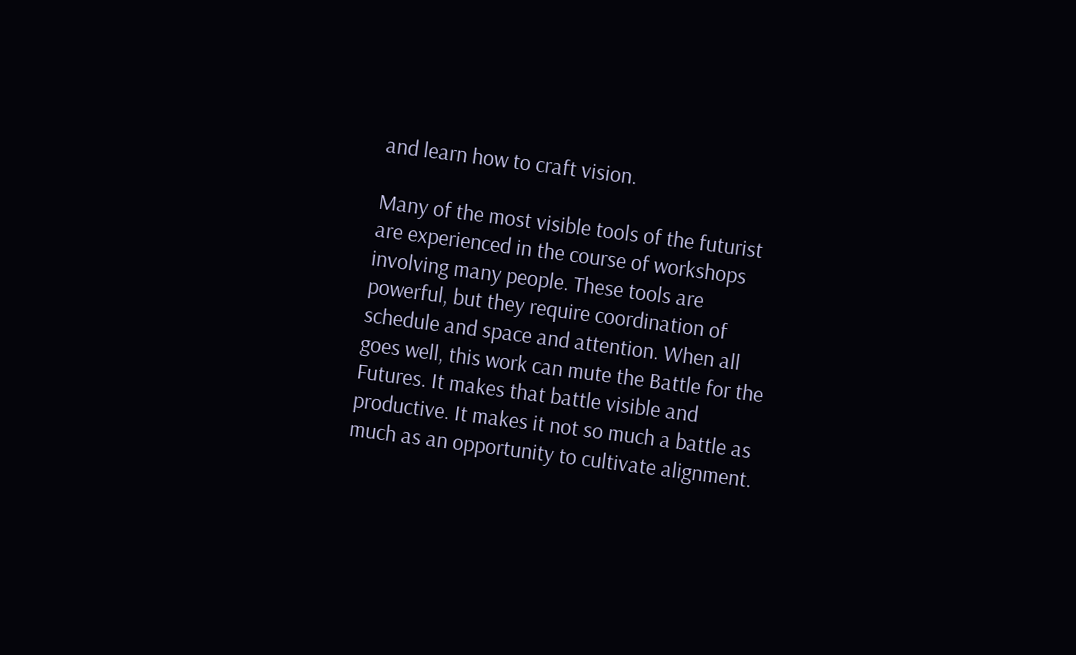and learn how to craft vision.

Many of the most visible tools of the futurist are experienced in the course of workshops involving many people. These tools are powerful, but they require coordination of schedule and space and attention. When all goes well, this work can mute the Battle for the Futures. It makes that battle visible and productive. It makes it not so much a battle as much as an opportunity to cultivate alignment.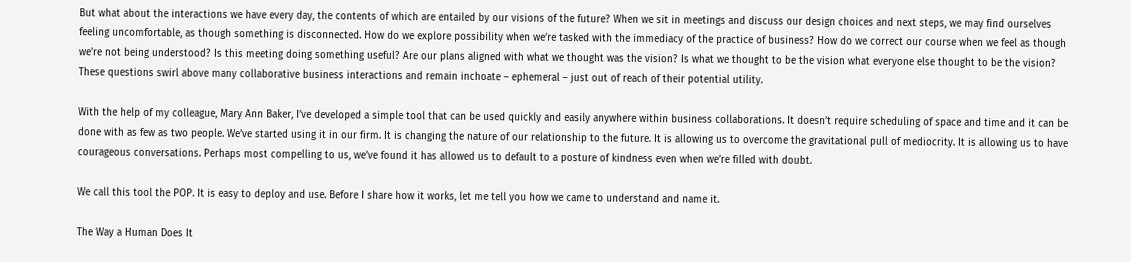But what about the interactions we have every day, the contents of which are entailed by our visions of the future? When we sit in meetings and discuss our design choices and next steps, we may find ourselves feeling uncomfortable, as though something is disconnected. How do we explore possibility when we’re tasked with the immediacy of the practice of business? How do we correct our course when we feel as though we’re not being understood? Is this meeting doing something useful? Are our plans aligned with what we thought was the vision? Is what we thought to be the vision what everyone else thought to be the vision? These questions swirl above many collaborative business interactions and remain inchoate – ephemeral – just out of reach of their potential utility.

With the help of my colleague, Mary Ann Baker, I’ve developed a simple tool that can be used quickly and easily anywhere within business collaborations. It doesn’t require scheduling of space and time and it can be done with as few as two people. We’ve started using it in our firm. It is changing the nature of our relationship to the future. It is allowing us to overcome the gravitational pull of mediocrity. It is allowing us to have courageous conversations. Perhaps most compelling to us, we’ve found it has allowed us to default to a posture of kindness even when we’re filled with doubt.

We call this tool the POP. It is easy to deploy and use. Before I share how it works, let me tell you how we came to understand and name it.

The Way a Human Does It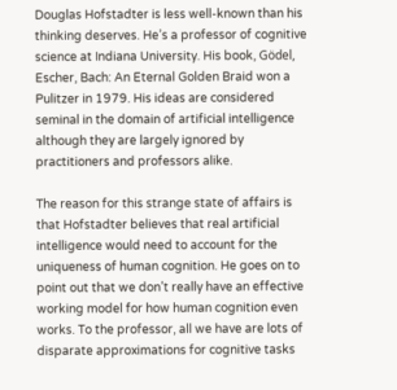Douglas Hofstadter is less well-known than his thinking deserves. He’s a professor of cognitive science at Indiana University. His book, Gödel, Escher, Bach: An Eternal Golden Braid won a Pulitzer in 1979. His ideas are considered seminal in the domain of artificial intelligence although they are largely ignored by practitioners and professors alike.

The reason for this strange state of affairs is that Hofstadter believes that real artificial intelligence would need to account for the uniqueness of human cognition. He goes on to point out that we don’t really have an effective working model for how human cognition even works. To the professor, all we have are lots of disparate approximations for cognitive tasks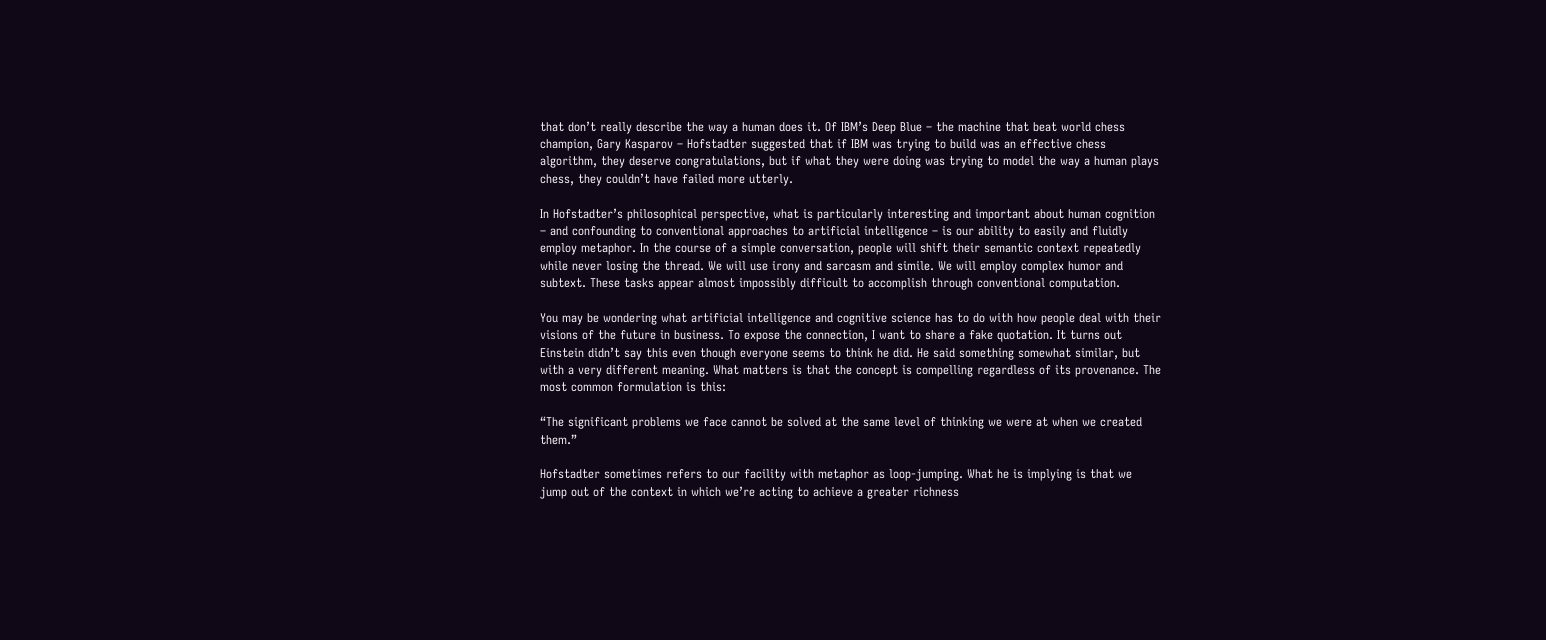that don’t really describe the way a human does it. Of IBM’s Deep Blue – the machine that beat world chess champion, Gary Kasparov – Hofstadter suggested that if IBM was trying to build was an effective chess algorithm, they deserve congratulations, but if what they were doing was trying to model the way a human plays chess, they couldn’t have failed more utterly.

In Hofstadter’s philosophical perspective, what is particularly interesting and important about human cognition – and confounding to conventional approaches to artificial intelligence – is our ability to easily and fluidly employ metaphor. In the course of a simple conversation, people will shift their semantic context repeatedly while never losing the thread. We will use irony and sarcasm and simile. We will employ complex humor and subtext. These tasks appear almost impossibly difficult to accomplish through conventional computation.

You may be wondering what artificial intelligence and cognitive science has to do with how people deal with their visions of the future in business. To expose the connection, I want to share a fake quotation. It turns out Einstein didn’t say this even though everyone seems to think he did. He said something somewhat similar, but with a very different meaning. What matters is that the concept is compelling regardless of its provenance. The most common formulation is this:

“The significant problems we face cannot be solved at the same level of thinking we were at when we created them.”

Hofstadter sometimes refers to our facility with metaphor as loop-jumping. What he is implying is that we jump out of the context in which we’re acting to achieve a greater richness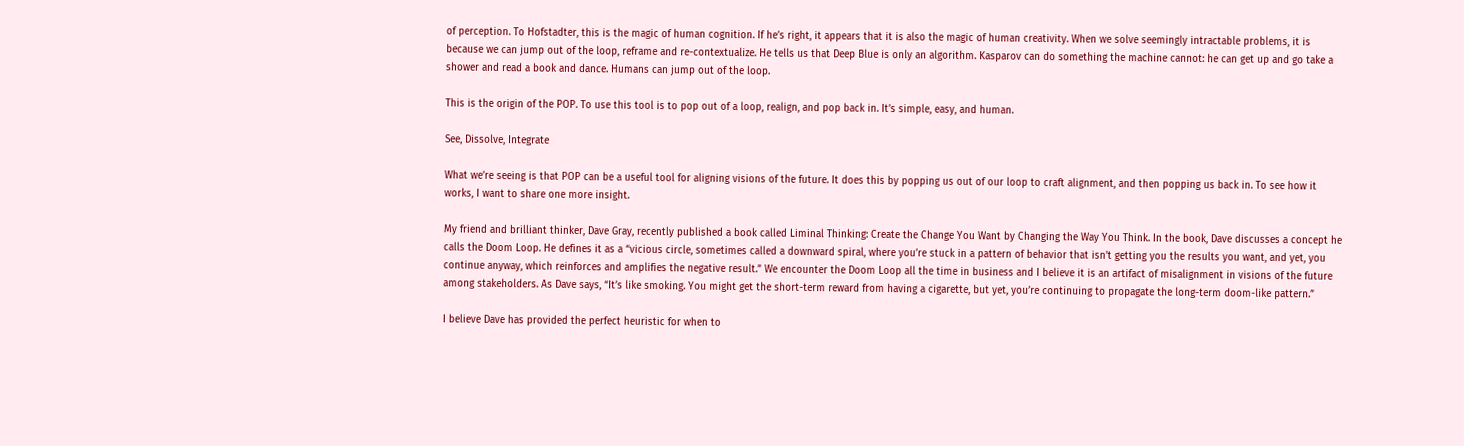of perception. To Hofstadter, this is the magic of human cognition. If he’s right, it appears that it is also the magic of human creativity. When we solve seemingly intractable problems, it is because we can jump out of the loop, reframe and re-contextualize. He tells us that Deep Blue is only an algorithm. Kasparov can do something the machine cannot: he can get up and go take a shower and read a book and dance. Humans can jump out of the loop.

This is the origin of the POP. To use this tool is to pop out of a loop, realign, and pop back in. It’s simple, easy, and human.

See, Dissolve, Integrate

What we’re seeing is that POP can be a useful tool for aligning visions of the future. It does this by popping us out of our loop to craft alignment, and then popping us back in. To see how it works, I want to share one more insight.

My friend and brilliant thinker, Dave Gray, recently published a book called Liminal Thinking: Create the Change You Want by Changing the Way You Think. In the book, Dave discusses a concept he calls the Doom Loop. He defines it as a “vicious circle, sometimes called a downward spiral, where you’re stuck in a pattern of behavior that isn’t getting you the results you want, and yet, you continue anyway, which reinforces and amplifies the negative result.” We encounter the Doom Loop all the time in business and I believe it is an artifact of misalignment in visions of the future among stakeholders. As Dave says, “It’s like smoking. You might get the short-term reward from having a cigarette, but yet, you’re continuing to propagate the long-term doom-like pattern.”

I believe Dave has provided the perfect heuristic for when to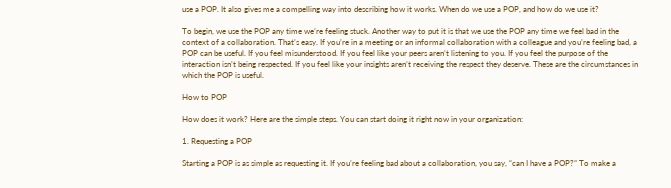use a POP. It also gives me a compelling way into describing how it works. When do we use a POP, and how do we use it?

To begin, we use the POP any time we’re feeling stuck. Another way to put it is that we use the POP any time we feel bad in the context of a collaboration. That’s easy. If you’re in a meeting or an informal collaboration with a colleague and you’re feeling bad, a POP can be useful. If you feel misunderstood. If you feel like your peers aren’t listening to you. If you feel the purpose of the interaction isn’t being respected. If you feel like your insights aren’t receiving the respect they deserve. These are the circumstances in which the POP is useful.

How to POP

How does it work? Here are the simple steps. You can start doing it right now in your organization:

1. Requesting a POP

Starting a POP is as simple as requesting it. If you’re feeling bad about a collaboration, you say, “can I have a POP?” To make a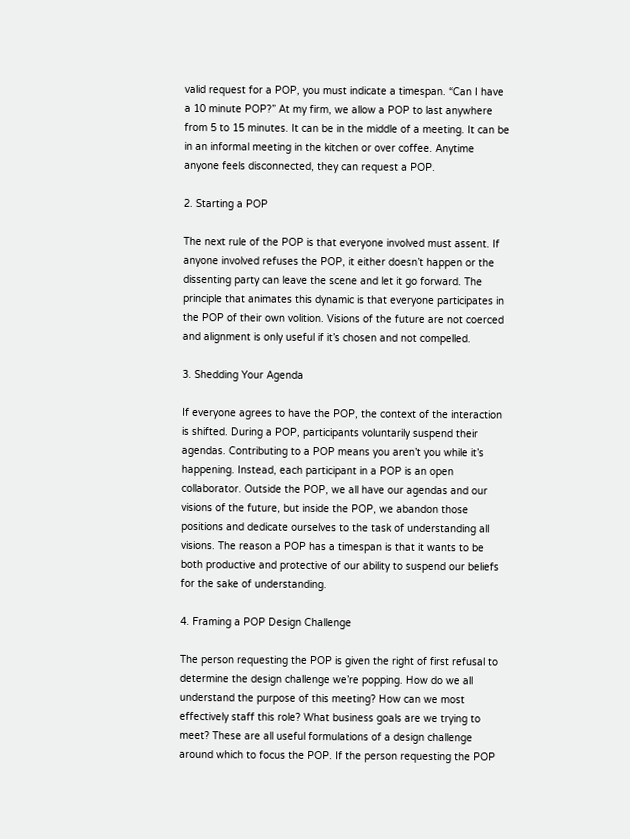valid request for a POP, you must indicate a timespan. “Can I have a 10 minute POP?” At my firm, we allow a POP to last anywhere from 5 to 15 minutes. It can be in the middle of a meeting. It can be in an informal meeting in the kitchen or over coffee. Anytime anyone feels disconnected, they can request a POP.

2. Starting a POP

The next rule of the POP is that everyone involved must assent. If anyone involved refuses the POP, it either doesn’t happen or the dissenting party can leave the scene and let it go forward. The principle that animates this dynamic is that everyone participates in the POP of their own volition. Visions of the future are not coerced and alignment is only useful if it’s chosen and not compelled.

3. Shedding Your Agenda

If everyone agrees to have the POP, the context of the interaction is shifted. During a POP, participants voluntarily suspend their agendas. Contributing to a POP means you aren’t you while it’s happening. Instead, each participant in a POP is an open collaborator. Outside the POP, we all have our agendas and our visions of the future, but inside the POP, we abandon those positions and dedicate ourselves to the task of understanding all visions. The reason a POP has a timespan is that it wants to be both productive and protective of our ability to suspend our beliefs for the sake of understanding.

4. Framing a POP Design Challenge

The person requesting the POP is given the right of first refusal to determine the design challenge we’re popping. How do we all understand the purpose of this meeting? How can we most effectively staff this role? What business goals are we trying to meet? These are all useful formulations of a design challenge around which to focus the POP. If the person requesting the POP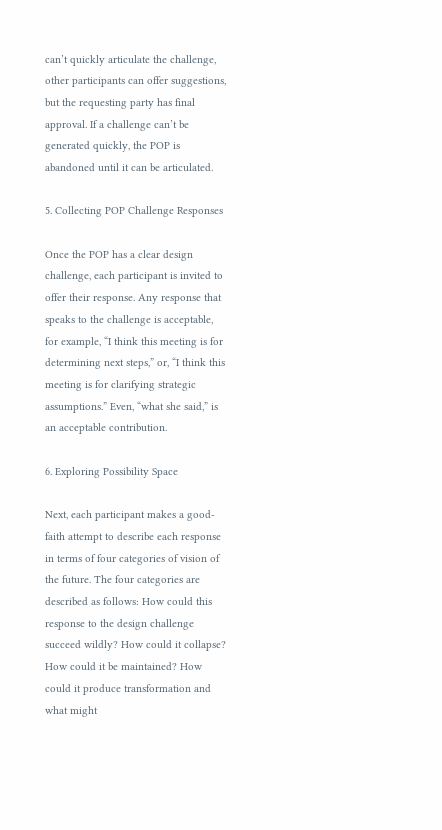can’t quickly articulate the challenge, other participants can offer suggestions, but the requesting party has final approval. If a challenge can’t be generated quickly, the POP is abandoned until it can be articulated.

5. Collecting POP Challenge Responses

Once the POP has a clear design challenge, each participant is invited to offer their response. Any response that speaks to the challenge is acceptable, for example, “I think this meeting is for determining next steps,” or, “I think this meeting is for clarifying strategic assumptions.” Even, “what she said,” is an acceptable contribution.

6. Exploring Possibility Space

Next, each participant makes a good-faith attempt to describe each response in terms of four categories of vision of the future. The four categories are described as follows: How could this response to the design challenge succeed wildly? How could it collapse? How could it be maintained? How could it produce transformation and what might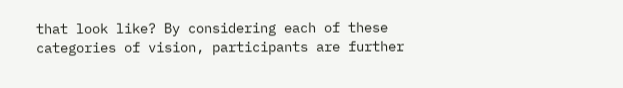that look like? By considering each of these categories of vision, participants are further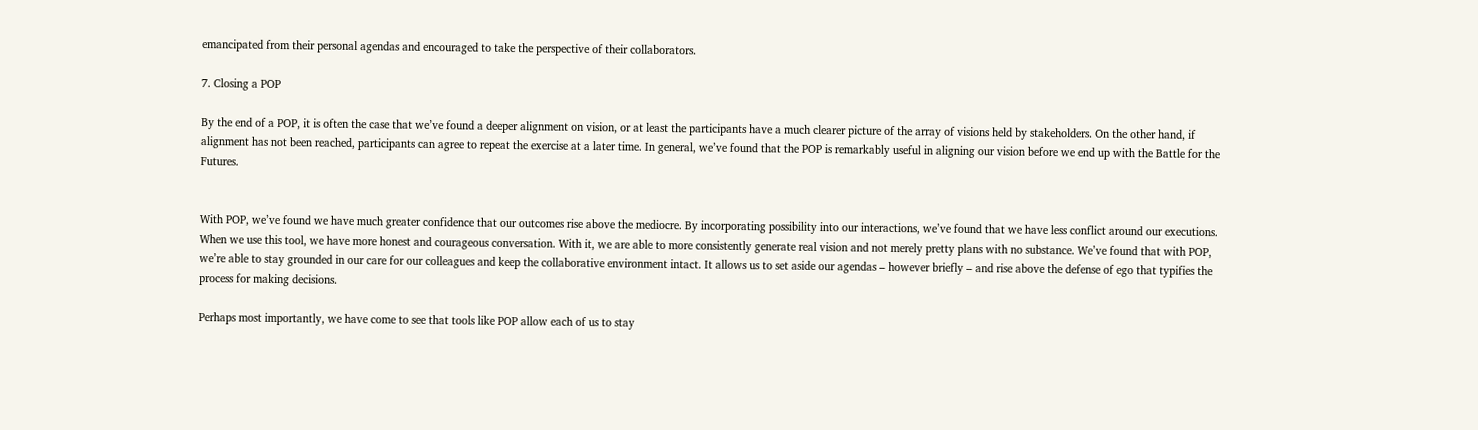emancipated from their personal agendas and encouraged to take the perspective of their collaborators.

7. Closing a POP

By the end of a POP, it is often the case that we’ve found a deeper alignment on vision, or at least the participants have a much clearer picture of the array of visions held by stakeholders. On the other hand, if alignment has not been reached, participants can agree to repeat the exercise at a later time. In general, we’ve found that the POP is remarkably useful in aligning our vision before we end up with the Battle for the Futures.


With POP, we’ve found we have much greater confidence that our outcomes rise above the mediocre. By incorporating possibility into our interactions, we’ve found that we have less conflict around our executions. When we use this tool, we have more honest and courageous conversation. With it, we are able to more consistently generate real vision and not merely pretty plans with no substance. We’ve found that with POP, we’re able to stay grounded in our care for our colleagues and keep the collaborative environment intact. It allows us to set aside our agendas – however briefly – and rise above the defense of ego that typifies the process for making decisions.

Perhaps most importantly, we have come to see that tools like POP allow each of us to stay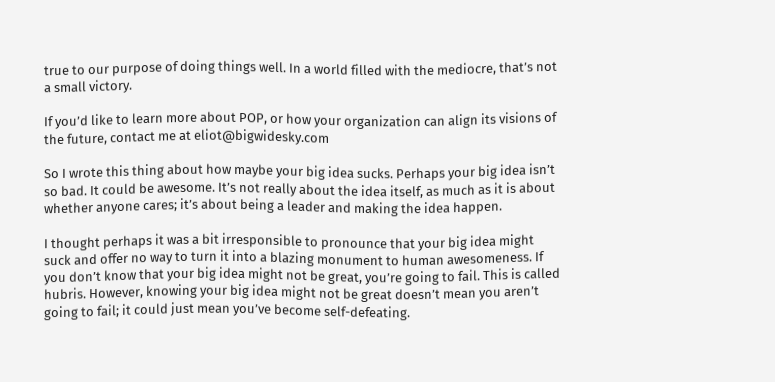true to our purpose of doing things well. In a world filled with the mediocre, that’s not a small victory.

If you’d like to learn more about POP, or how your organization can align its visions of the future, contact me at eliot@bigwidesky.com

So I wrote this thing about how maybe your big idea sucks. Perhaps your big idea isn’t so bad. It could be awesome. It’s not really about the idea itself, as much as it is about whether anyone cares; it’s about being a leader and making the idea happen.

I thought perhaps it was a bit irresponsible to pronounce that your big idea might suck and offer no way to turn it into a blazing monument to human awesomeness. If you don’t know that your big idea might not be great, you’re going to fail. This is called hubris. However, knowing your big idea might not be great doesn’t mean you aren’t going to fail; it could just mean you’ve become self-defeating.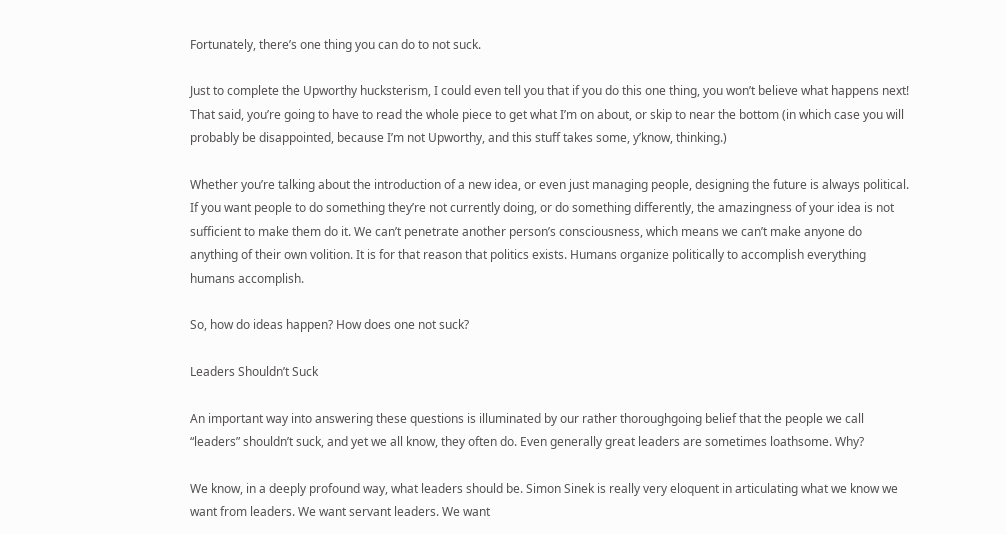Fortunately, there’s one thing you can do to not suck.

Just to complete the Upworthy hucksterism, I could even tell you that if you do this one thing, you won’t believe what happens next! That said, you’re going to have to read the whole piece to get what I’m on about, or skip to near the bottom (in which case you will probably be disappointed, because I’m not Upworthy, and this stuff takes some, y’know, thinking.)

Whether you’re talking about the introduction of a new idea, or even just managing people, designing the future is always political. If you want people to do something they’re not currently doing, or do something differently, the amazingness of your idea is not sufficient to make them do it. We can’t penetrate another person’s consciousness, which means we can’t make anyone do anything of their own volition. It is for that reason that politics exists. Humans organize politically to accomplish everything humans accomplish.

So, how do ideas happen? How does one not suck?

Leaders Shouldn’t Suck

An important way into answering these questions is illuminated by our rather thoroughgoing belief that the people we call “leaders” shouldn’t suck, and yet we all know, they often do. Even generally great leaders are sometimes loathsome. Why?

We know, in a deeply profound way, what leaders should be. Simon Sinek is really very eloquent in articulating what we know we want from leaders. We want servant leaders. We want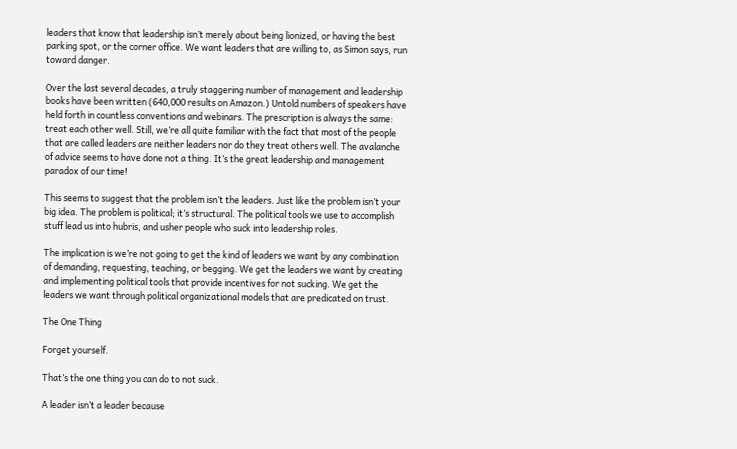leaders that know that leadership isn’t merely about being lionized, or having the best parking spot, or the corner office. We want leaders that are willing to, as Simon says, run toward danger.

Over the last several decades, a truly staggering number of management and leadership books have been written (640,000 results on Amazon.) Untold numbers of speakers have held forth in countless conventions and webinars. The prescription is always the same: treat each other well. Still, we’re all quite familiar with the fact that most of the people that are called leaders are neither leaders nor do they treat others well. The avalanche of advice seems to have done not a thing. It’s the great leadership and management paradox of our time!

This seems to suggest that the problem isn’t the leaders. Just like the problem isn’t your big idea. The problem is political; it’s structural. The political tools we use to accomplish stuff lead us into hubris, and usher people who suck into leadership roles.

The implication is we’re not going to get the kind of leaders we want by any combination of demanding, requesting, teaching, or begging. We get the leaders we want by creating and implementing political tools that provide incentives for not sucking. We get the leaders we want through political organizational models that are predicated on trust.

The One Thing

Forget yourself.

That’s the one thing you can do to not suck.

A leader isn’t a leader because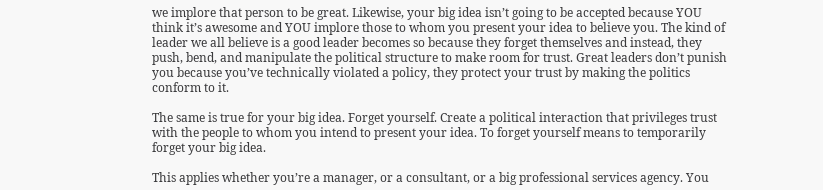we implore that person to be great. Likewise, your big idea isn’t going to be accepted because YOU think it’s awesome and YOU implore those to whom you present your idea to believe you. The kind of leader we all believe is a good leader becomes so because they forget themselves and instead, they push, bend, and manipulate the political structure to make room for trust. Great leaders don’t punish you because you’ve technically violated a policy, they protect your trust by making the politics conform to it.

The same is true for your big idea. Forget yourself. Create a political interaction that privileges trust with the people to whom you intend to present your idea. To forget yourself means to temporarily forget your big idea.

This applies whether you’re a manager, or a consultant, or a big professional services agency. You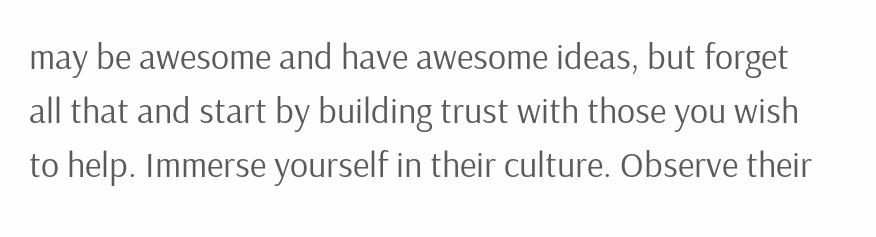may be awesome and have awesome ideas, but forget all that and start by building trust with those you wish to help. Immerse yourself in their culture. Observe their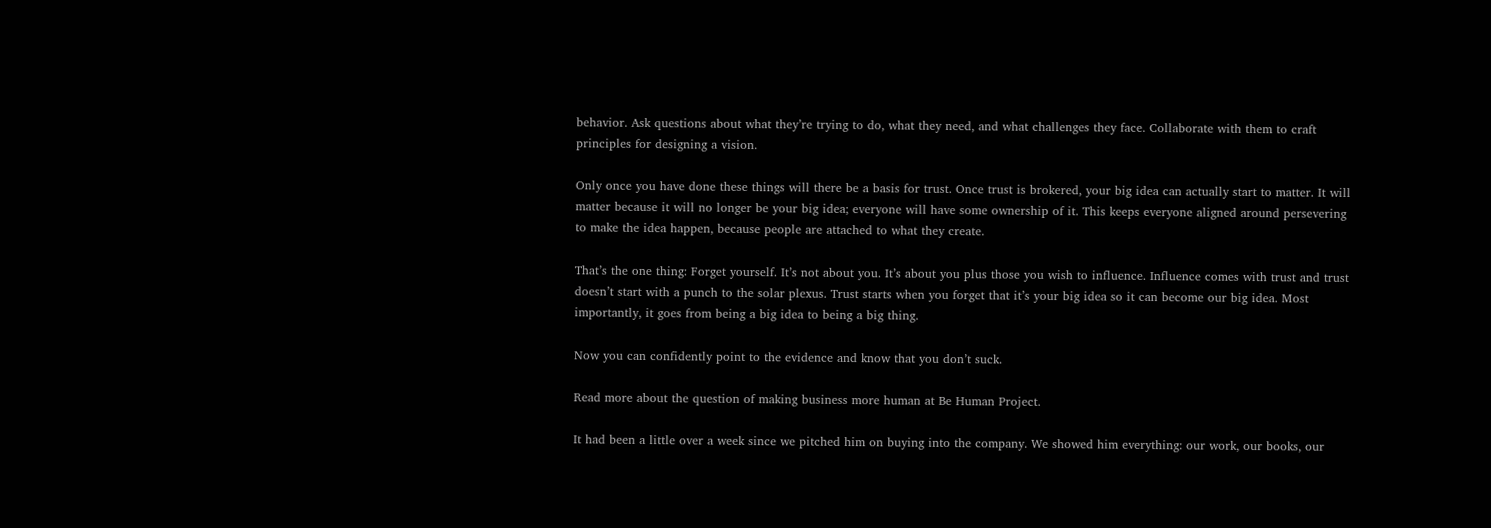behavior. Ask questions about what they’re trying to do, what they need, and what challenges they face. Collaborate with them to craft principles for designing a vision.

Only once you have done these things will there be a basis for trust. Once trust is brokered, your big idea can actually start to matter. It will matter because it will no longer be your big idea; everyone will have some ownership of it. This keeps everyone aligned around persevering to make the idea happen, because people are attached to what they create.

That’s the one thing: Forget yourself. It’s not about you. It’s about you plus those you wish to influence. Influence comes with trust and trust doesn’t start with a punch to the solar plexus. Trust starts when you forget that it’s your big idea so it can become our big idea. Most importantly, it goes from being a big idea to being a big thing.

Now you can confidently point to the evidence and know that you don’t suck.

Read more about the question of making business more human at Be Human Project.

It had been a little over a week since we pitched him on buying into the company. We showed him everything: our work, our books, our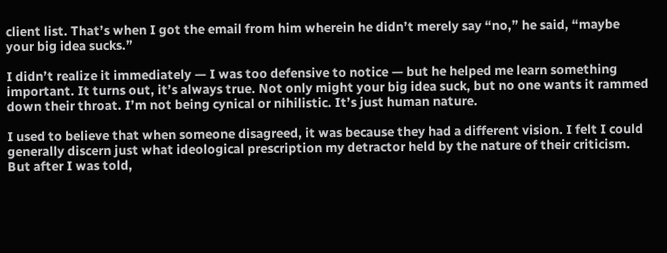client list. That’s when I got the email from him wherein he didn’t merely say “no,” he said, “maybe your big idea sucks.”

I didn’t realize it immediately — I was too defensive to notice — but he helped me learn something important. It turns out, it’s always true. Not only might your big idea suck, but no one wants it rammed down their throat. I’m not being cynical or nihilistic. It’s just human nature.

I used to believe that when someone disagreed, it was because they had a different vision. I felt I could generally discern just what ideological prescription my detractor held by the nature of their criticism. But after I was told,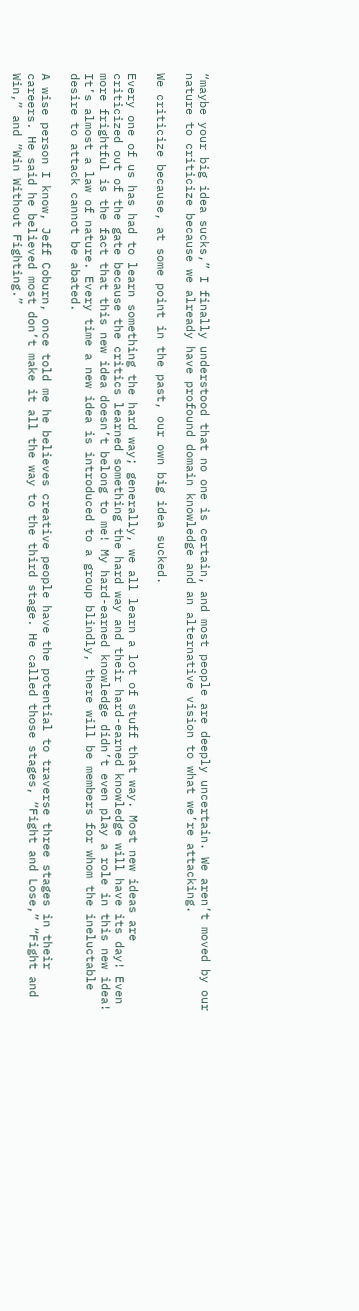“maybe your big idea sucks,” I finally understood that no one is certain, and most people are deeply uncertain. We aren’t moved by our nature to criticize because we already have profound domain knowledge and an alternative vision to what we’re attacking.

We criticize because, at some point in the past, our own big idea sucked.

Every one of us has had to learn something the hard way; generally, we all learn a lot of stuff that way. Most new ideas are criticized out of the gate because the critics learned something the hard way and their hard-earned knowledge will have its day! Even more frightful is the fact that this new idea doesn’t belong to me! My hard-earned knowledge didn’t even play a role in this new idea! It’s almost a law of nature. Every time a new idea is introduced to a group blindly, there will be members for whom the ineluctable desire to attack cannot be abated.

A wise person I know, Jeff Coburn, once told me he believes creative people have the potential to traverse three stages in their careers. He said he believed most don’t make it all the way to the third stage. He called those stages, “Fight and Lose,” “Fight and Win,” and “Win Without Fighting.”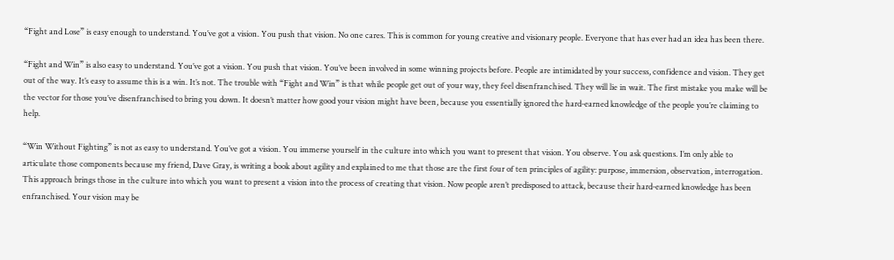“Fight and Lose” is easy enough to understand. You’ve got a vision. You push that vision. No one cares. This is common for young creative and visionary people. Everyone that has ever had an idea has been there.

“Fight and Win” is also easy to understand. You’ve got a vision. You push that vision. You’ve been involved in some winning projects before. People are intimidated by your success, confidence and vision. They get out of the way. It’s easy to assume this is a win. It’s not. The trouble with “Fight and Win” is that while people get out of your way, they feel disenfranchised. They will lie in wait. The first mistake you make will be the vector for those you’ve disenfranchised to bring you down. It doesn’t matter how good your vision might have been, because you essentially ignored the hard-earned knowledge of the people you’re claiming to help.

“Win Without Fighting” is not as easy to understand. You’ve got a vision. You immerse yourself in the culture into which you want to present that vision. You observe. You ask questions. I’m only able to articulate those components because my friend, Dave Gray, is writing a book about agility and explained to me that those are the first four of ten principles of agility: purpose, immersion, observation, interrogation. This approach brings those in the culture into which you want to present a vision into the process of creating that vision. Now people aren’t predisposed to attack, because their hard-earned knowledge has been enfranchised. Your vision may be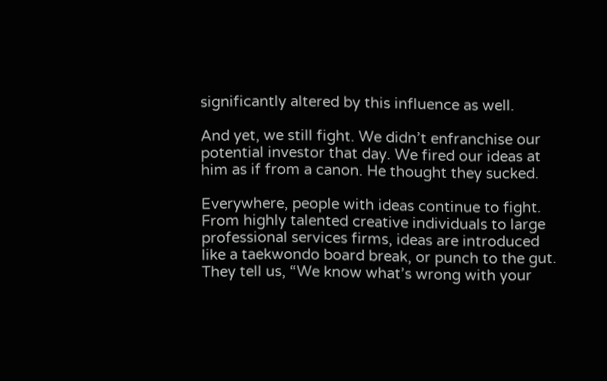significantly altered by this influence as well.

And yet, we still fight. We didn’t enfranchise our potential investor that day. We fired our ideas at him as if from a canon. He thought they sucked.

Everywhere, people with ideas continue to fight. From highly talented creative individuals to large professional services firms, ideas are introduced like a taekwondo board break, or punch to the gut. They tell us, “We know what’s wrong with your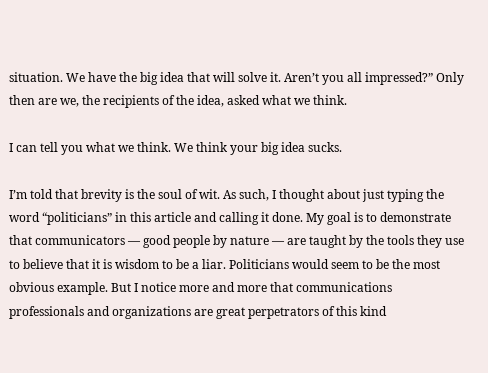situation. We have the big idea that will solve it. Aren’t you all impressed?” Only then are we, the recipients of the idea, asked what we think.

I can tell you what we think. We think your big idea sucks.

I’m told that brevity is the soul of wit. As such, I thought about just typing the word “politicians” in this article and calling it done. My goal is to demonstrate that communicators — good people by nature — are taught by the tools they use to believe that it is wisdom to be a liar. Politicians would seem to be the most obvious example. But I notice more and more that communications professionals and organizations are great perpetrators of this kind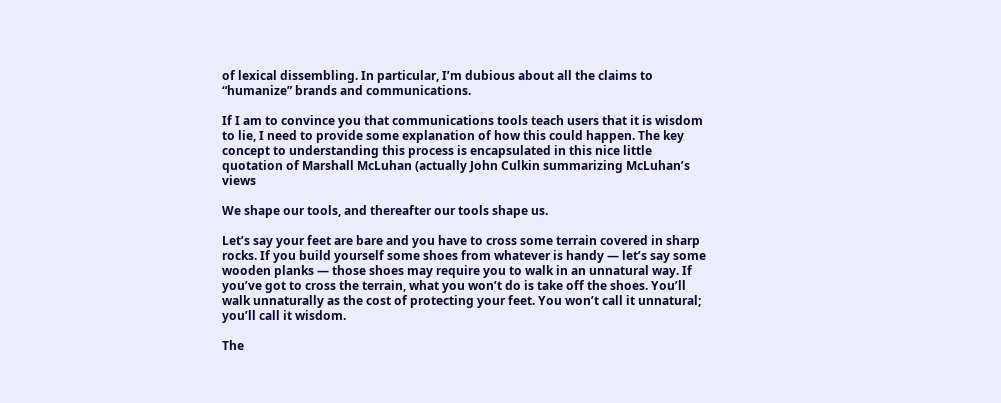of lexical dissembling. In particular, I’m dubious about all the claims to “humanize” brands and communications.

If I am to convince you that communications tools teach users that it is wisdom to lie, I need to provide some explanation of how this could happen. The key concept to understanding this process is encapsulated in this nice little quotation of Marshall McLuhan (actually John Culkin summarizing McLuhan’s views

We shape our tools, and thereafter our tools shape us.

Let’s say your feet are bare and you have to cross some terrain covered in sharp rocks. If you build yourself some shoes from whatever is handy — let’s say some wooden planks — those shoes may require you to walk in an unnatural way. If you’ve got to cross the terrain, what you won’t do is take off the shoes. You’ll walk unnaturally as the cost of protecting your feet. You won’t call it unnatural; you’ll call it wisdom.

The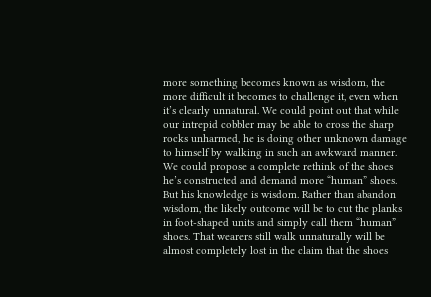more something becomes known as wisdom, the more difficult it becomes to challenge it, even when it’s clearly unnatural. We could point out that while our intrepid cobbler may be able to cross the sharp rocks unharmed, he is doing other unknown damage to himself by walking in such an awkward manner. We could propose a complete rethink of the shoes he’s constructed and demand more “human” shoes. But his knowledge is wisdom. Rather than abandon wisdom, the likely outcome will be to cut the planks in foot-shaped units and simply call them “human” shoes. That wearers still walk unnaturally will be almost completely lost in the claim that the shoes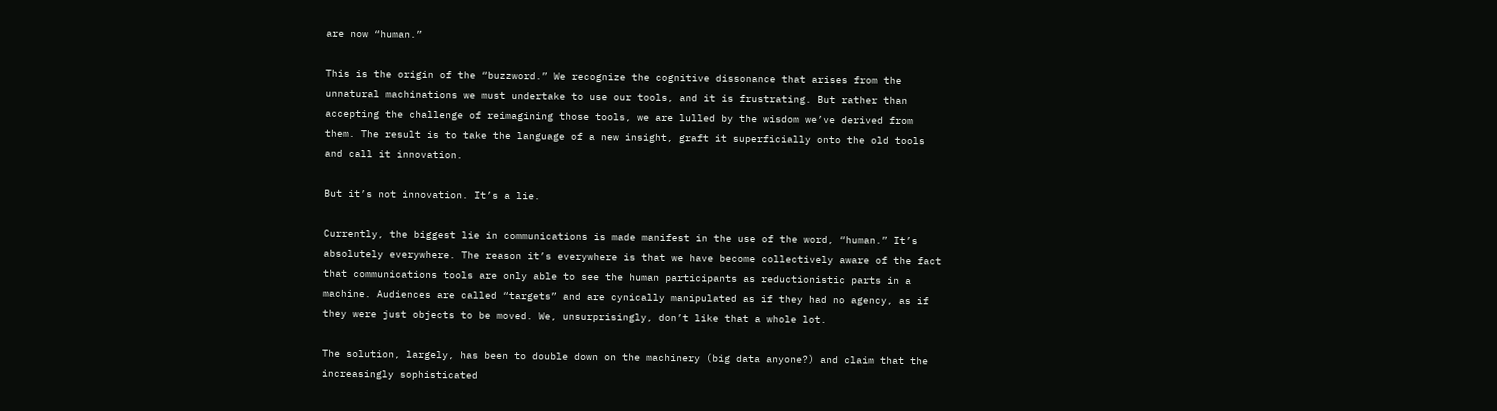are now “human.”

This is the origin of the “buzzword.” We recognize the cognitive dissonance that arises from the unnatural machinations we must undertake to use our tools, and it is frustrating. But rather than accepting the challenge of reimagining those tools, we are lulled by the wisdom we’ve derived from them. The result is to take the language of a new insight, graft it superficially onto the old tools and call it innovation.

But it’s not innovation. It’s a lie.

Currently, the biggest lie in communications is made manifest in the use of the word, “human.” It’s absolutely everywhere. The reason it’s everywhere is that we have become collectively aware of the fact that communications tools are only able to see the human participants as reductionistic parts in a machine. Audiences are called “targets” and are cynically manipulated as if they had no agency, as if they were just objects to be moved. We, unsurprisingly, don’t like that a whole lot.

The solution, largely, has been to double down on the machinery (big data anyone?) and claim that the increasingly sophisticated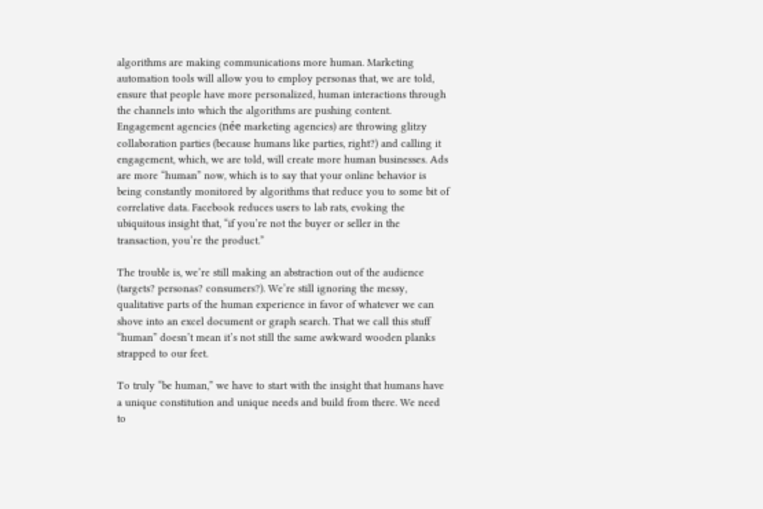algorithms are making communications more human. Marketing automation tools will allow you to employ personas that, we are told, ensure that people have more personalized, human interactions through the channels into which the algorithms are pushing content. Engagement agencies (née marketing agencies) are throwing glitzy collaboration parties (because humans like parties, right?) and calling it engagement, which, we are told, will create more human businesses. Ads are more “human” now, which is to say that your online behavior is being constantly monitored by algorithms that reduce you to some bit of correlative data. Facebook reduces users to lab rats, evoking the ubiquitous insight that, “if you’re not the buyer or seller in the transaction, you’re the product.”

The trouble is, we’re still making an abstraction out of the audience (targets? personas? consumers?). We’re still ignoring the messy, qualitative parts of the human experience in favor of whatever we can shove into an excel document or graph search. That we call this stuff “human” doesn’t mean it’s not still the same awkward wooden planks strapped to our feet.

To truly “be human,” we have to start with the insight that humans have a unique constitution and unique needs and build from there. We need to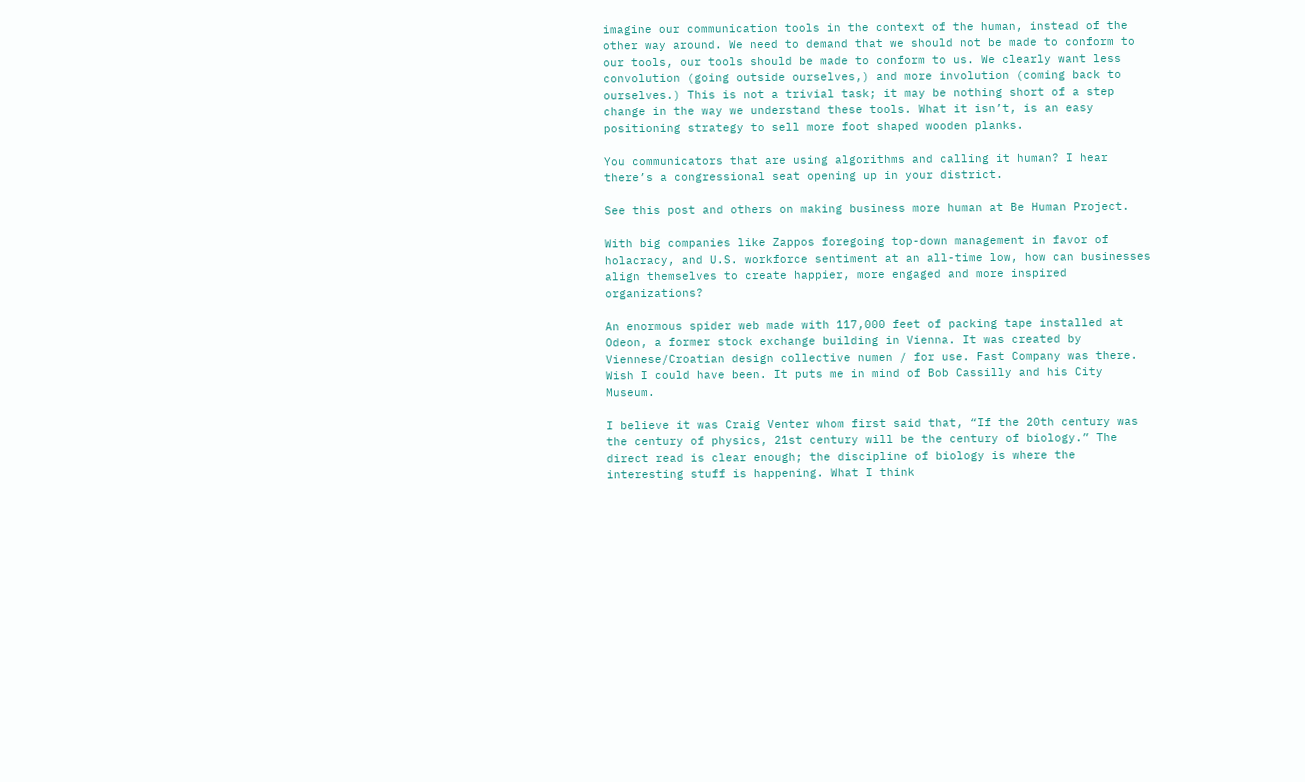imagine our communication tools in the context of the human, instead of the other way around. We need to demand that we should not be made to conform to our tools, our tools should be made to conform to us. We clearly want less convolution (going outside ourselves,) and more involution (coming back to ourselves.) This is not a trivial task; it may be nothing short of a step change in the way we understand these tools. What it isn’t, is an easy positioning strategy to sell more foot shaped wooden planks.

You communicators that are using algorithms and calling it human? I hear there’s a congressional seat opening up in your district.

See this post and others on making business more human at Be Human Project.

With big companies like Zappos foregoing top-down management in favor of holacracy, and U.S. workforce sentiment at an all-time low, how can businesses align themselves to create happier, more engaged and more inspired organizations?

An enormous spider web made with 117,000 feet of packing tape installed at Odeon, a former stock exchange building in Vienna. It was created by Viennese/Croatian design collective numen / for use. Fast Company was there. Wish I could have been. It puts me in mind of Bob Cassilly and his City Museum.

I believe it was Craig Venter whom first said that, “If the 20th century was the century of physics, 21st century will be the century of biology.” The direct read is clear enough; the discipline of biology is where the interesting stuff is happening. What I think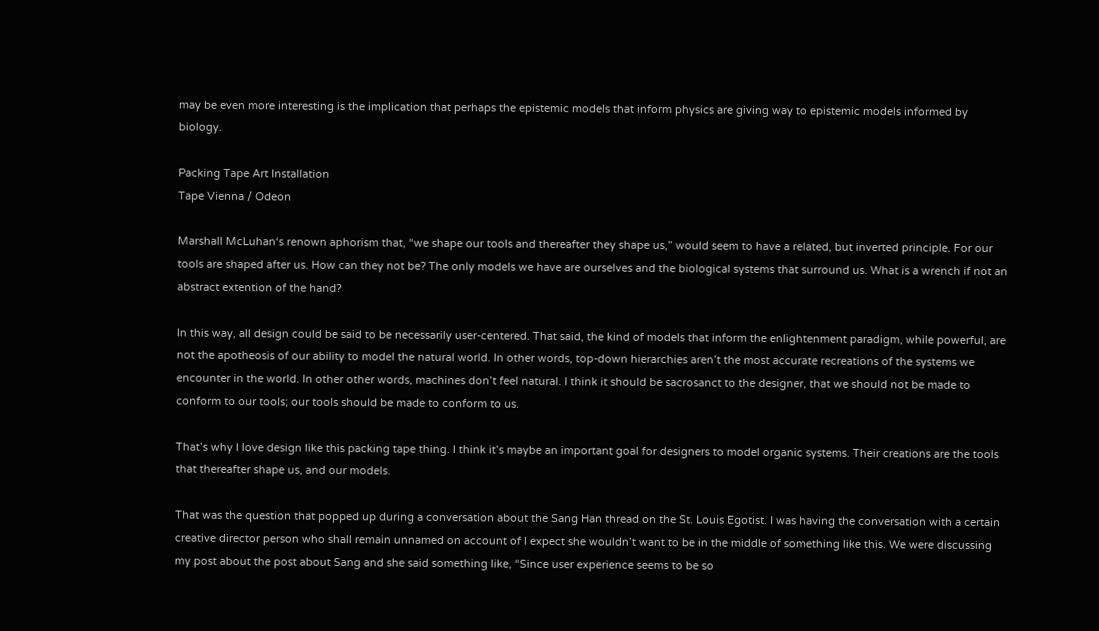may be even more interesting is the implication that perhaps the epistemic models that inform physics are giving way to epistemic models informed by biology.

Packing Tape Art Installation
Tape Vienna / Odeon

Marshall McLuhan‘s renown aphorism that, “we shape our tools and thereafter they shape us,” would seem to have a related, but inverted principle. For our tools are shaped after us. How can they not be? The only models we have are ourselves and the biological systems that surround us. What is a wrench if not an abstract extention of the hand?

In this way, all design could be said to be necessarily user-centered. That said, the kind of models that inform the enlightenment paradigm, while powerful, are not the apotheosis of our ability to model the natural world. In other words, top-down hierarchies aren’t the most accurate recreations of the systems we encounter in the world. In other other words, machines don’t feel natural. I think it should be sacrosanct to the designer, that we should not be made to conform to our tools; our tools should be made to conform to us.

That’s why I love design like this packing tape thing. I think it’s maybe an important goal for designers to model organic systems. Their creations are the tools that thereafter shape us, and our models.

That was the question that popped up during a conversation about the Sang Han thread on the St. Louis Egotist. I was having the conversation with a certain creative director person who shall remain unnamed on account of I expect she wouldn’t want to be in the middle of something like this. We were discussing my post about the post about Sang and she said something like, “Since user experience seems to be so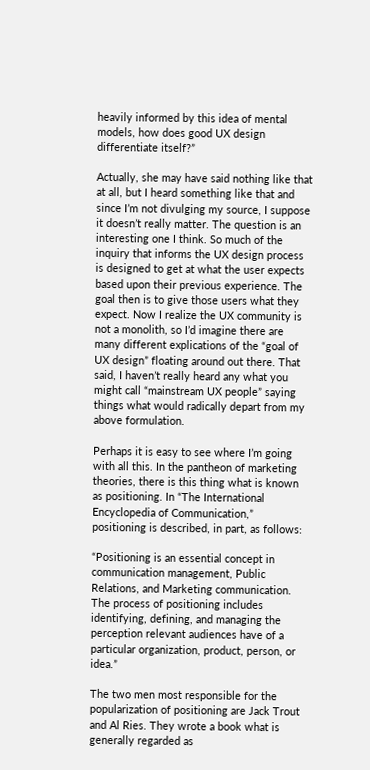heavily informed by this idea of mental models, how does good UX design differentiate itself?”

Actually, she may have said nothing like that at all, but I heard something like that and since I’m not divulging my source, I suppose it doesn’t really matter. The question is an interesting one I think. So much of the inquiry that informs the UX design process is designed to get at what the user expects based upon their previous experience. The goal then is to give those users what they expect. Now I realize the UX community is not a monolith, so I’d imagine there are many different explications of the “goal of UX design” floating around out there. That said, I haven’t really heard any what you might call “mainstream UX people” saying things what would radically depart from my above formulation.

Perhaps it is easy to see where I’m going with all this. In the pantheon of marketing theories, there is this thing what is known as positioning. In “The International Encyclopedia of Communication,” positioning is described, in part, as follows:

“Positioning is an essential concept in communication management, Public Relations, and Marketing communication. The process of positioning includes identifying, defining, and managing the perception relevant audiences have of a particular organization, product, person, or idea.”

The two men most responsible for the popularization of positioning are Jack Trout and Al Ries. They wrote a book what is generally regarded as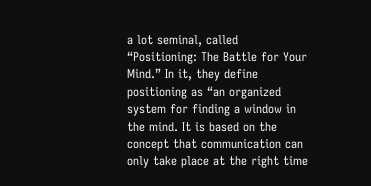a lot seminal, called “Positioning: The Battle for Your Mind.” In it, they define positioning as “an organized system for finding a window in the mind. It is based on the concept that communication can only take place at the right time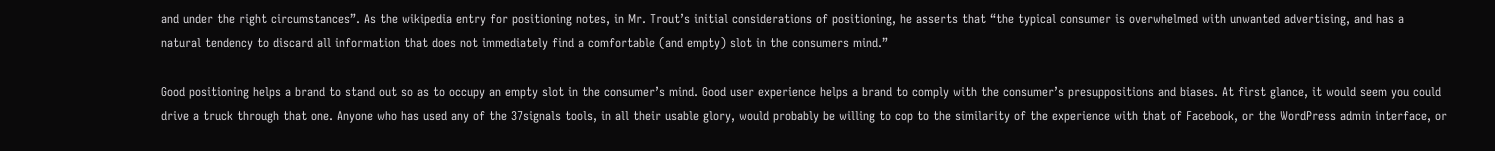and under the right circumstances”. As the wikipedia entry for positioning notes, in Mr. Trout’s initial considerations of positioning, he asserts that “the typical consumer is overwhelmed with unwanted advertising, and has a natural tendency to discard all information that does not immediately find a comfortable (and empty) slot in the consumers mind.”

Good positioning helps a brand to stand out so as to occupy an empty slot in the consumer’s mind. Good user experience helps a brand to comply with the consumer’s presuppositions and biases. At first glance, it would seem you could drive a truck through that one. Anyone who has used any of the 37signals tools, in all their usable glory, would probably be willing to cop to the similarity of the experience with that of Facebook, or the WordPress admin interface, or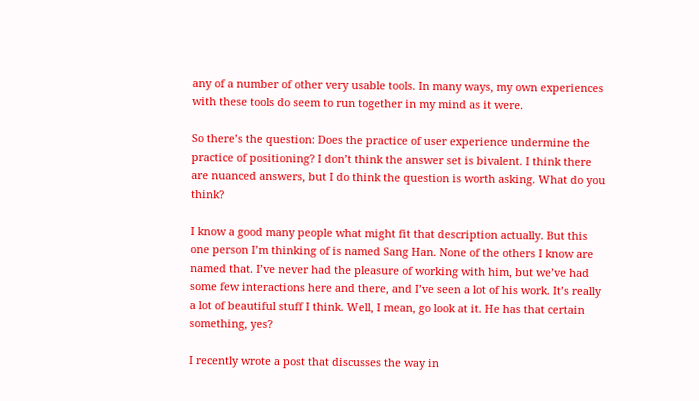any of a number of other very usable tools. In many ways, my own experiences with these tools do seem to run together in my mind as it were.

So there’s the question: Does the practice of user experience undermine the practice of positioning? I don’t think the answer set is bivalent. I think there are nuanced answers, but I do think the question is worth asking. What do you think?

I know a good many people what might fit that description actually. But this one person I’m thinking of is named Sang Han. None of the others I know are named that. I’ve never had the pleasure of working with him, but we’ve had some few interactions here and there, and I’ve seen a lot of his work. It’s really a lot of beautiful stuff I think. Well, I mean, go look at it. He has that certain something, yes?

I recently wrote a post that discusses the way in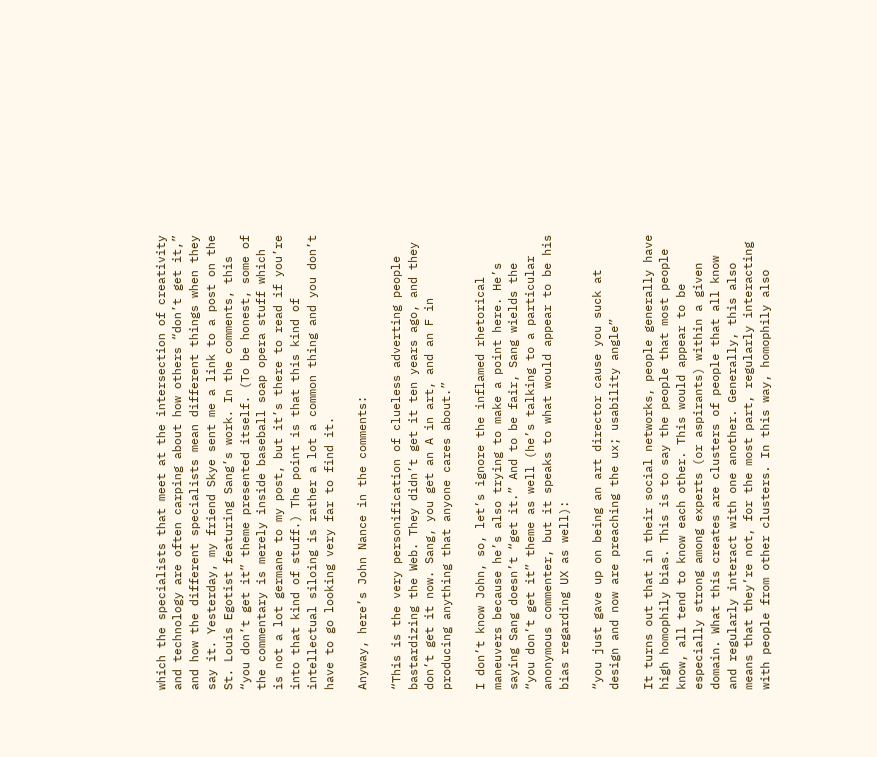which the specialists that meet at the intersection of creativity and technology are often carping about how others “don’t get it,” and how the different specialists mean different things when they say it. Yesterday, my friend Skye sent me a link to a post on the St. Louis Egotist featuring Sang’s work. In the comments, this “you don’t get it” theme presented itself. (To be honest, some of the commentary is merely inside baseball soap opera stuff which is not a lot germane to my post, but it’s there to read if you’re into that kind of stuff.) The point is that this kind of intellectual siloing is rather a lot a common thing and you don’t have to go looking very far to find it.

Anyway, here’s John Nance in the comments:

“This is the very personification of clueless adverting people bastardizing the Web. They didn’t get it ten years ago, and they don’t get it now. Sang, you get an A in art, and an F in producing anything that anyone cares about.”

I don’t know John, so, let’s ignore the inflamed rhetorical maneuvers because he’s also trying to make a point here. He’s saying Sang doesn’t “get it.” And to be fair, Sang wields the “you don’t get it” theme as well (he’s talking to a particular anonymous commenter, but it speaks to what would appear to be his bias regarding UX as well):

“you just gave up on being an art director cause you suck at design and now are preaching the ux; usability angle”

It turns out that in their social networks, people generally have high homophily bias. This is to say the people that most people know, all tend to know each other. This would appear to be especially strong among experts (or aspirants) within a given domain. What this creates are clusters of people that all know and regularly interact with one another. Generally, this also means that they’re not, for the most part, regularly interacting with people from other clusters. In this way, homophily also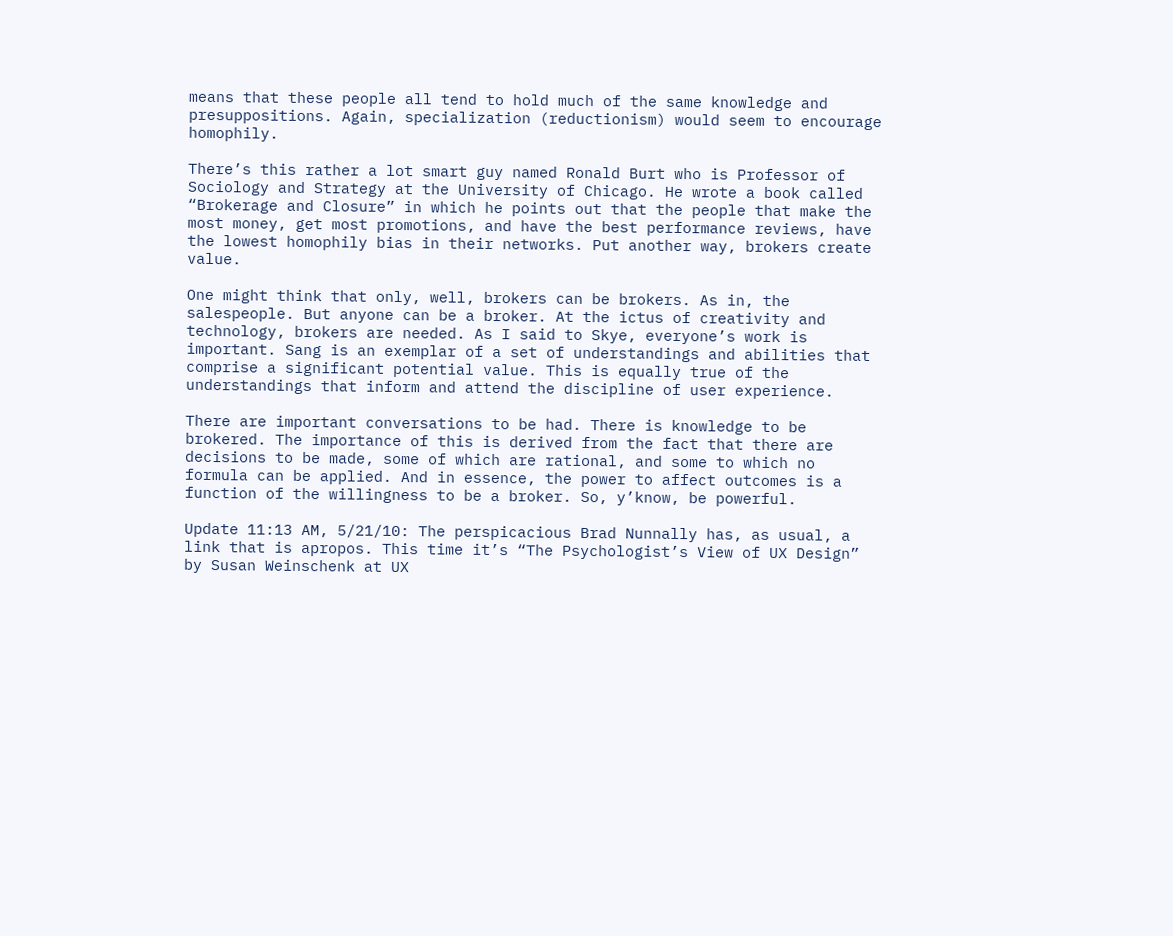means that these people all tend to hold much of the same knowledge and presuppositions. Again, specialization (reductionism) would seem to encourage homophily.

There’s this rather a lot smart guy named Ronald Burt who is Professor of Sociology and Strategy at the University of Chicago. He wrote a book called “Brokerage and Closure” in which he points out that the people that make the most money, get most promotions, and have the best performance reviews, have the lowest homophily bias in their networks. Put another way, brokers create value.

One might think that only, well, brokers can be brokers. As in, the salespeople. But anyone can be a broker. At the ictus of creativity and technology, brokers are needed. As I said to Skye, everyone’s work is important. Sang is an exemplar of a set of understandings and abilities that comprise a significant potential value. This is equally true of the understandings that inform and attend the discipline of user experience.

There are important conversations to be had. There is knowledge to be brokered. The importance of this is derived from the fact that there are decisions to be made, some of which are rational, and some to which no formula can be applied. And in essence, the power to affect outcomes is a function of the willingness to be a broker. So, y’know, be powerful.

Update 11:13 AM, 5/21/10: The perspicacious Brad Nunnally has, as usual, a link that is apropos. This time it’s “The Psychologist’s View of UX Design” by Susan Weinschenk at UX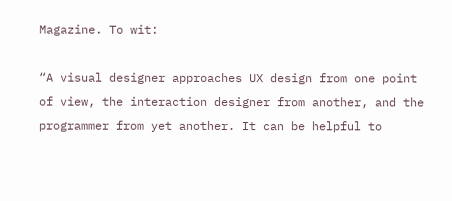Magazine. To wit:

“A visual designer approaches UX design from one point of view, the interaction designer from another, and the programmer from yet another. It can be helpful to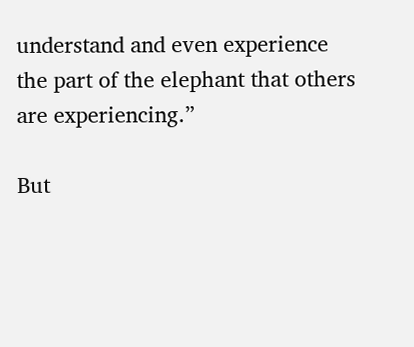understand and even experience the part of the elephant that others are experiencing.”

But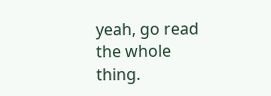yeah, go read the whole thing.